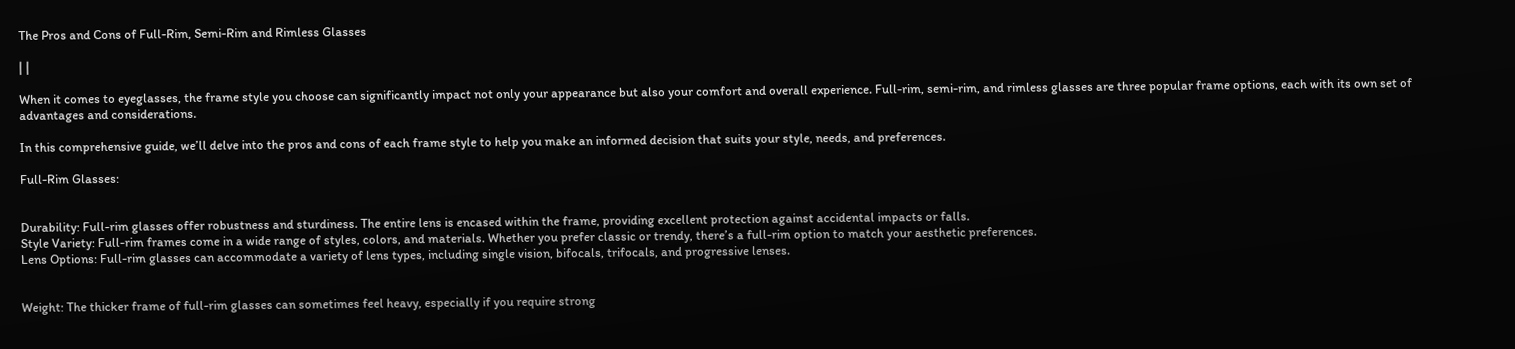The Pros and Cons of Full-Rim, Semi-Rim and Rimless Glasses

| |

When it comes to eyeglasses, the frame style you choose can significantly impact not only your appearance but also your comfort and overall experience. Full-rim, semi-rim, and rimless glasses are three popular frame options, each with its own set of advantages and considerations.

In this comprehensive guide, we’ll delve into the pros and cons of each frame style to help you make an informed decision that suits your style, needs, and preferences.

Full-Rim Glasses:


Durability: Full-rim glasses offer robustness and sturdiness. The entire lens is encased within the frame, providing excellent protection against accidental impacts or falls.
Style Variety: Full-rim frames come in a wide range of styles, colors, and materials. Whether you prefer classic or trendy, there’s a full-rim option to match your aesthetic preferences.
Lens Options: Full-rim glasses can accommodate a variety of lens types, including single vision, bifocals, trifocals, and progressive lenses.


Weight: The thicker frame of full-rim glasses can sometimes feel heavy, especially if you require strong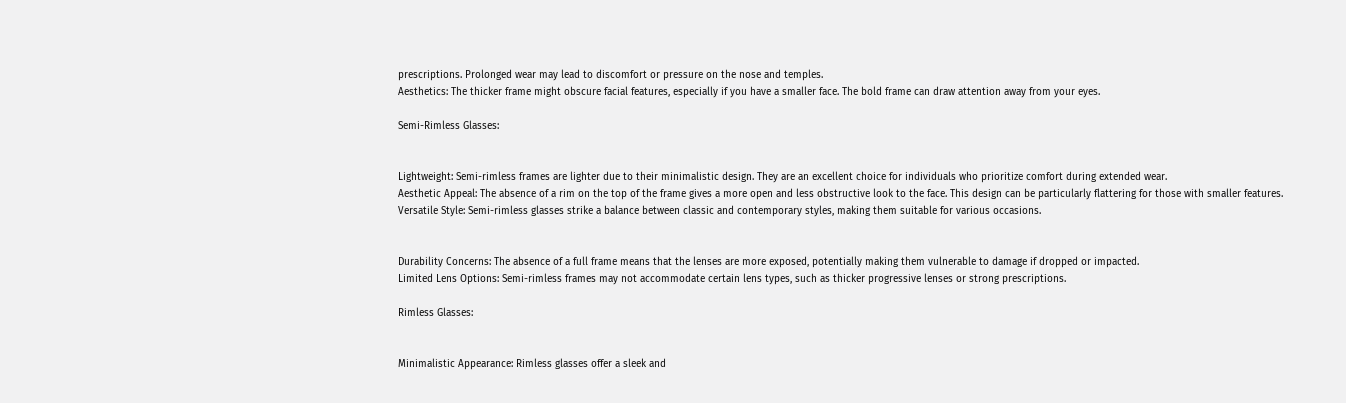prescriptions. Prolonged wear may lead to discomfort or pressure on the nose and temples.
Aesthetics: The thicker frame might obscure facial features, especially if you have a smaller face. The bold frame can draw attention away from your eyes.

Semi-Rimless Glasses:


Lightweight: Semi-rimless frames are lighter due to their minimalistic design. They are an excellent choice for individuals who prioritize comfort during extended wear.
Aesthetic Appeal: The absence of a rim on the top of the frame gives a more open and less obstructive look to the face. This design can be particularly flattering for those with smaller features.
Versatile Style: Semi-rimless glasses strike a balance between classic and contemporary styles, making them suitable for various occasions.


Durability Concerns: The absence of a full frame means that the lenses are more exposed, potentially making them vulnerable to damage if dropped or impacted.
Limited Lens Options: Semi-rimless frames may not accommodate certain lens types, such as thicker progressive lenses or strong prescriptions.

Rimless Glasses:


Minimalistic Appearance: Rimless glasses offer a sleek and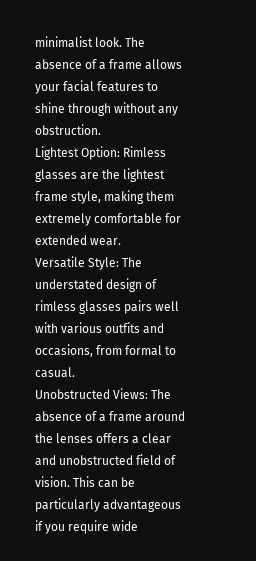minimalist look. The absence of a frame allows your facial features to shine through without any obstruction.
Lightest Option: Rimless glasses are the lightest frame style, making them extremely comfortable for extended wear.
Versatile Style: The understated design of rimless glasses pairs well with various outfits and occasions, from formal to casual.
Unobstructed Views: The absence of a frame around the lenses offers a clear and unobstructed field of vision. This can be particularly advantageous if you require wide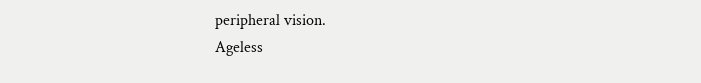peripheral vision.
Ageless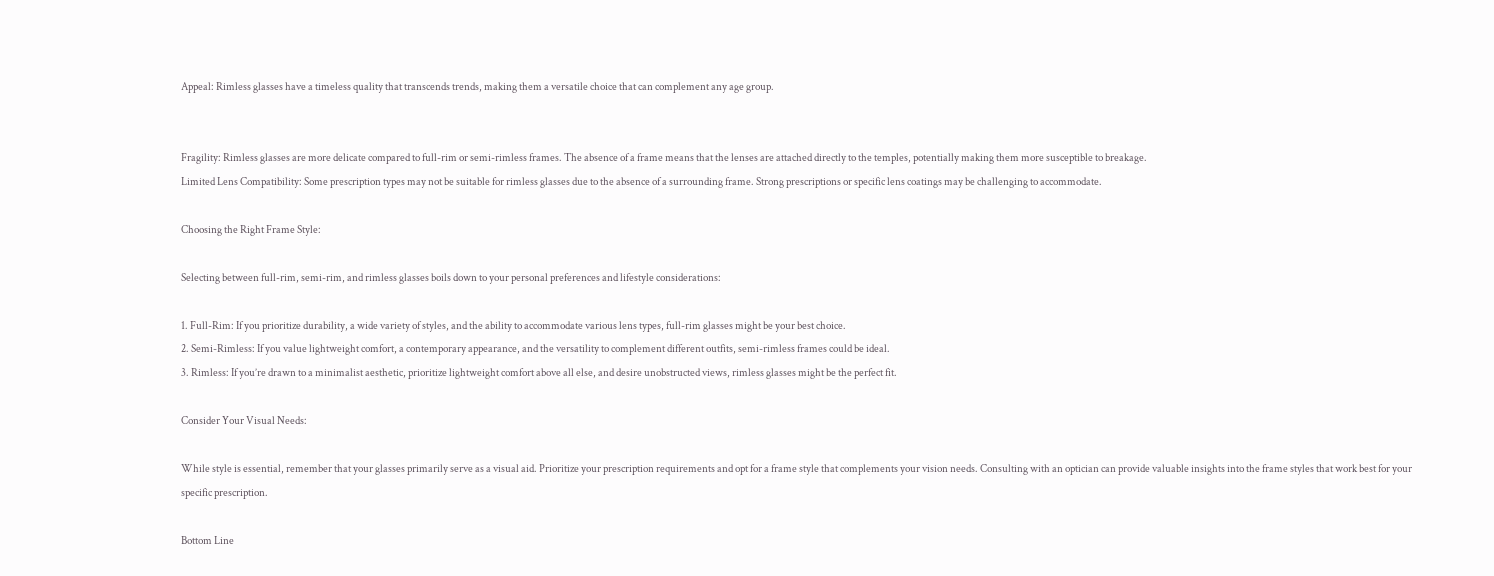Appeal: Rimless glasses have a timeless quality that transcends trends, making them a versatile choice that can complement any age group.


Fragility: Rimless glasses are more delicate compared to full-rim or semi-rimless frames. The absence of a frame means that the lenses are attached directly to the temples, potentially making them more susceptible to breakage.
Limited Lens Compatibility: Some prescription types may not be suitable for rimless glasses due to the absence of a surrounding frame. Strong prescriptions or specific lens coatings may be challenging to accommodate.

Choosing the Right Frame Style:

Selecting between full-rim, semi-rim, and rimless glasses boils down to your personal preferences and lifestyle considerations:

1. Full-Rim: If you prioritize durability, a wide variety of styles, and the ability to accommodate various lens types, full-rim glasses might be your best choice.
2. Semi-Rimless: If you value lightweight comfort, a contemporary appearance, and the versatility to complement different outfits, semi-rimless frames could be ideal.
3. Rimless: If you’re drawn to a minimalist aesthetic, prioritize lightweight comfort above all else, and desire unobstructed views, rimless glasses might be the perfect fit.

Consider Your Visual Needs:

While style is essential, remember that your glasses primarily serve as a visual aid. Prioritize your prescription requirements and opt for a frame style that complements your vision needs. Consulting with an optician can provide valuable insights into the frame styles that work best for your specific prescription.

Bottom Line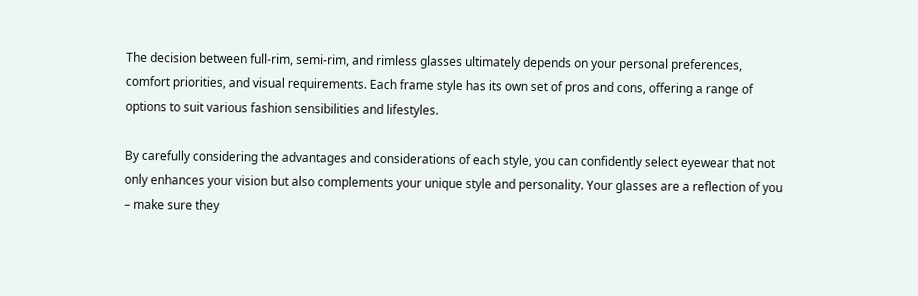The decision between full-rim, semi-rim, and rimless glasses ultimately depends on your personal preferences, comfort priorities, and visual requirements. Each frame style has its own set of pros and cons, offering a range of options to suit various fashion sensibilities and lifestyles.

By carefully considering the advantages and considerations of each style, you can confidently select eyewear that not only enhances your vision but also complements your unique style and personality. Your glasses are a reflection of you – make sure they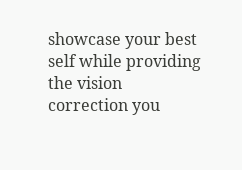showcase your best self while providing the vision correction you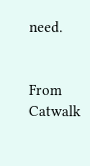need.


From Catwalk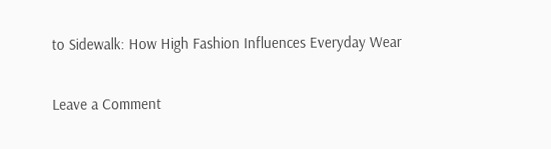to Sidewalk: How High Fashion Influences Everyday Wear

Leave a Comment